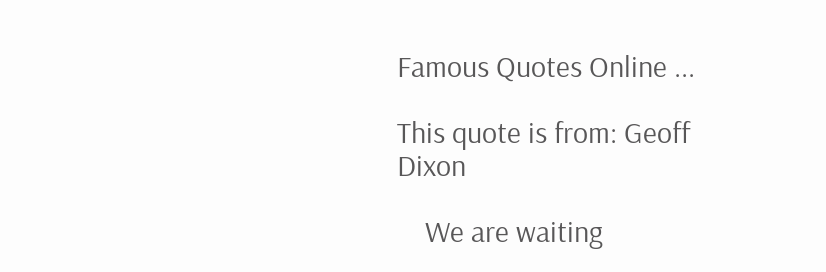Famous Quotes Online ...

This quote is from: Geoff Dixon

    We are waiting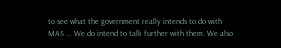to see what the government really intends to do with MAS ... We do intend to talk further with them. We also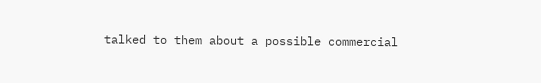talked to them about a possible commercial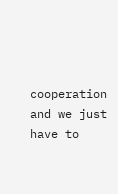cooperation and we just have to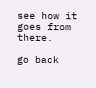see how it goes from there.

go back